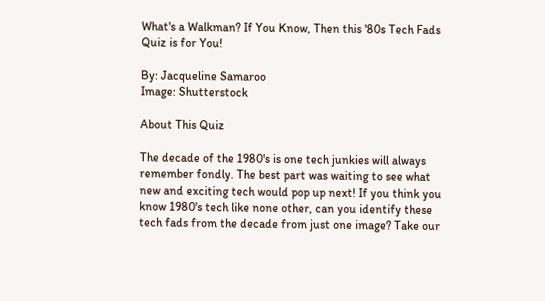What's a Walkman? If You Know, Then this '80s Tech Fads Quiz is for You!

By: Jacqueline Samaroo
Image: Shutterstock

About This Quiz

The decade of the 1980's is one tech junkies will always remember fondly. The best part was waiting to see what new and exciting tech would pop up next! If you think you know 1980's tech like none other, can you identify these tech fads from the decade from just one image? Take our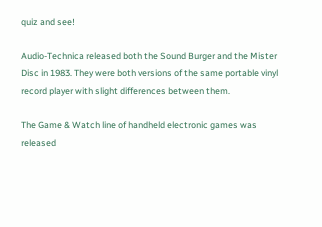quiz and see!

Audio-Technica released both the Sound Burger and the Mister Disc in 1983. They were both versions of the same portable vinyl record player with slight differences between them.

The Game & Watch line of handheld electronic games was released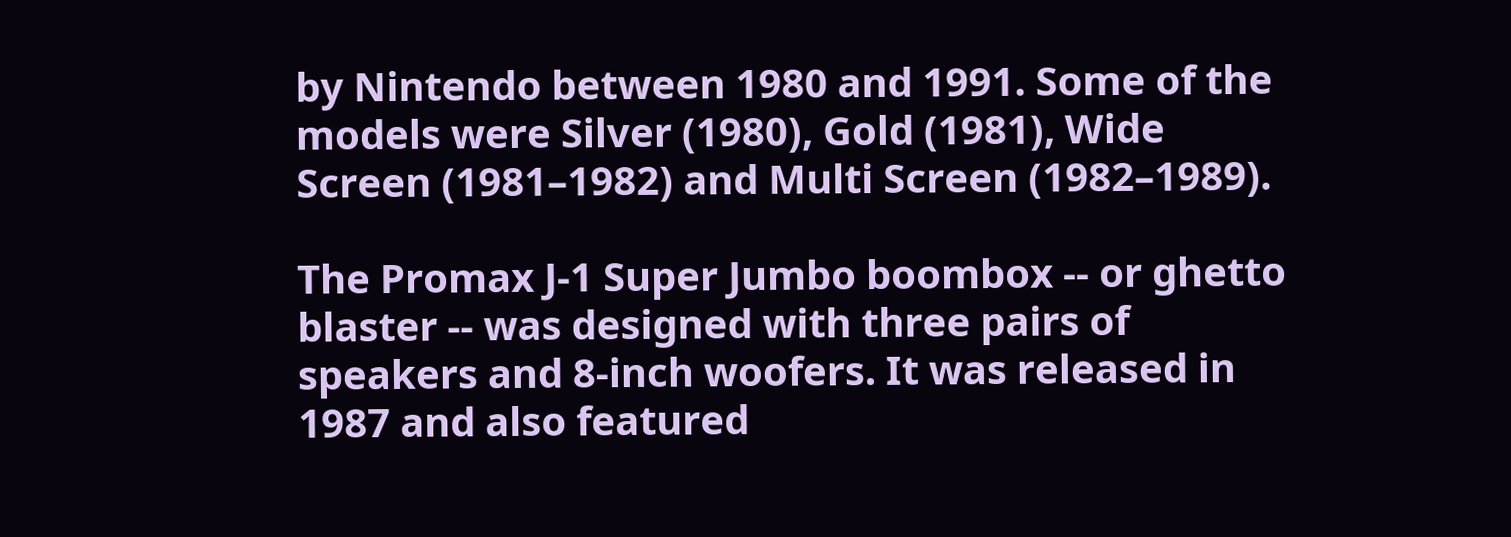by Nintendo between 1980 and 1991. Some of the models were Silver (1980), Gold (1981), Wide Screen (1981–1982) and Multi Screen (1982–1989).

The Promax J-1 Super Jumbo boombox -- or ghetto blaster -- was designed with three pairs of speakers and 8-inch woofers. It was released in 1987 and also featured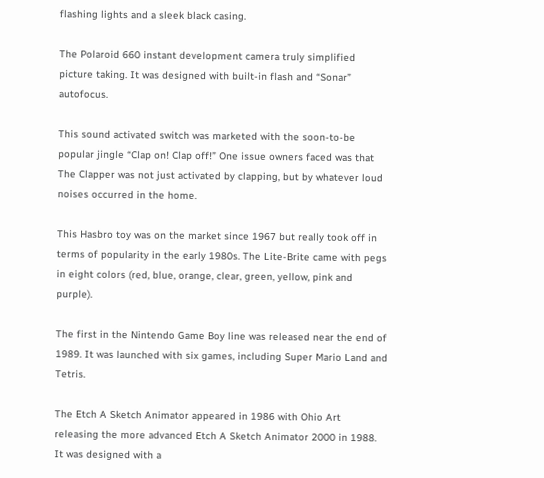flashing lights and a sleek black casing.

The Polaroid 660 instant development camera truly simplified picture taking. It was designed with built-in flash and “Sonar” autofocus.

This sound activated switch was marketed with the soon-to-be popular jingle “Clap on! Clap off!” One issue owners faced was that The Clapper was not just activated by clapping, but by whatever loud noises occurred in the home.

This Hasbro toy was on the market since 1967 but really took off in terms of popularity in the early 1980s. The Lite-Brite came with pegs in eight colors (red, blue, orange, clear, green, yellow, pink and purple).

The first in the Nintendo Game Boy line was released near the end of 1989. It was launched with six games, including Super Mario Land and Tetris.

The Etch A Sketch Animator appeared in 1986 with Ohio Art releasing the more advanced Etch A Sketch Animator 2000 in 1988. It was designed with a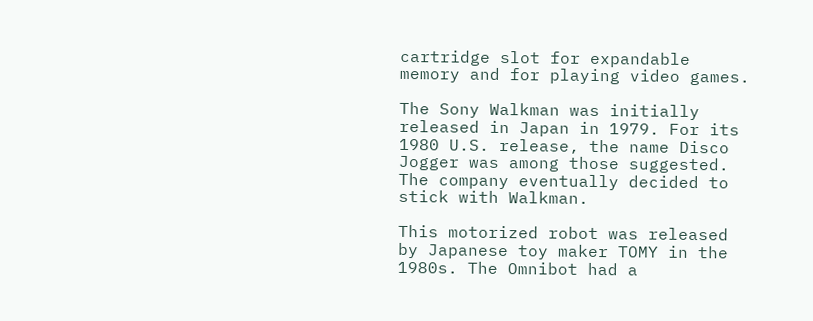cartridge slot for expandable memory and for playing video games.

The Sony Walkman was initially released in Japan in 1979. For its 1980 U.S. release, the name Disco Jogger was among those suggested. The company eventually decided to stick with Walkman.

This motorized robot was released by Japanese toy maker TOMY in the 1980s. The Omnibot had a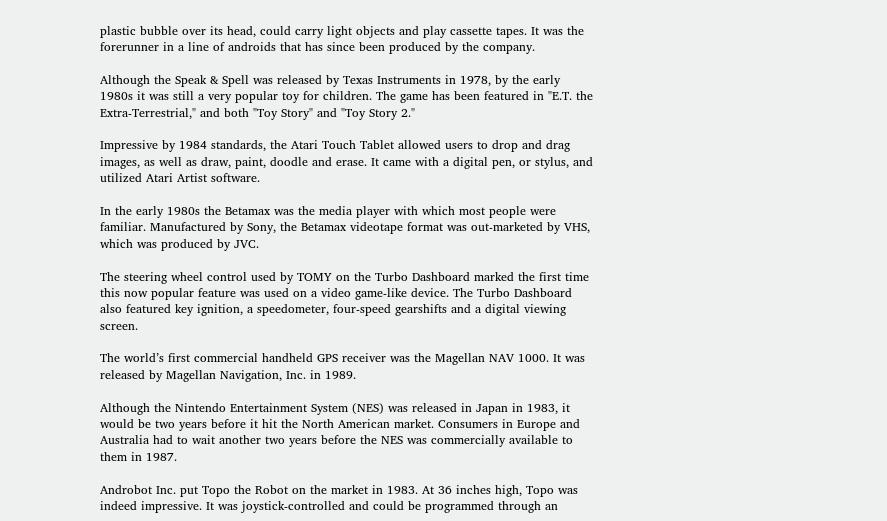plastic bubble over its head, could carry light objects and play cassette tapes. It was the forerunner in a line of androids that has since been produced by the company.

Although the Speak & Spell was released by Texas Instruments in 1978, by the early 1980s it was still a very popular toy for children. The game has been featured in "E.T. the Extra-Terrestrial," and both "Toy Story" and "Toy Story 2."

Impressive by 1984 standards, the Atari Touch Tablet allowed users to drop and drag images, as well as draw, paint, doodle and erase. It came with a digital pen, or stylus, and utilized Atari Artist software.

In the early 1980s the Betamax was the media player with which most people were familiar. Manufactured by Sony, the Betamax videotape format was out-marketed by VHS, which was produced by JVC.

The steering wheel control used by TOMY on the Turbo Dashboard marked the first time this now popular feature was used on a video game-like device. The Turbo Dashboard also featured key ignition, a speedometer, four-speed gearshifts and a digital viewing screen.

The world’s first commercial handheld GPS receiver was the Magellan NAV 1000. It was released by Magellan Navigation, Inc. in 1989.

Although the Nintendo Entertainment System (NES) was released in Japan in 1983, it would be two years before it hit the North American market. Consumers in Europe and Australia had to wait another two years before the NES was commercially available to them in 1987.

Androbot Inc. put Topo the Robot on the market in 1983. At 36 inches high, Topo was indeed impressive. It was joystick-controlled and could be programmed through an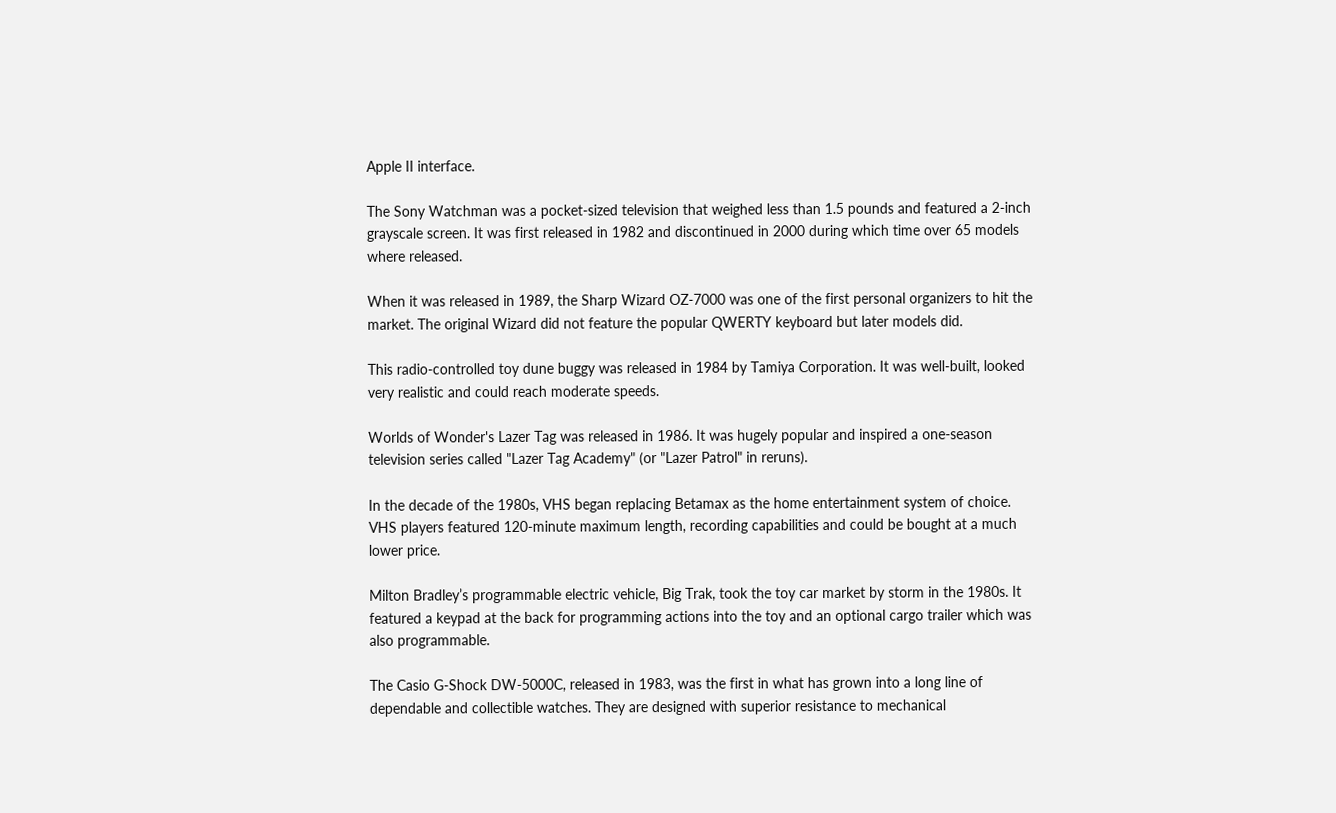Apple II interface.

The Sony Watchman was a pocket-sized television that weighed less than 1.5 pounds and featured a 2-inch grayscale screen. It was first released in 1982 and discontinued in 2000 during which time over 65 models where released.

When it was released in 1989, the Sharp Wizard OZ-7000 was one of the first personal organizers to hit the market. The original Wizard did not feature the popular QWERTY keyboard but later models did.

This radio-controlled toy dune buggy was released in 1984 by Tamiya Corporation. It was well-built, looked very realistic and could reach moderate speeds.

Worlds of Wonder's Lazer Tag was released in 1986. It was hugely popular and inspired a one-season television series called "Lazer Tag Academy" (or "Lazer Patrol" in reruns).

In the decade of the 1980s, VHS began replacing Betamax as the home entertainment system of choice. VHS players featured 120-minute maximum length, recording capabilities and could be bought at a much lower price.

Milton Bradley’s programmable electric vehicle, Big Trak, took the toy car market by storm in the 1980s. It featured a keypad at the back for programming actions into the toy and an optional cargo trailer which was also programmable.

The Casio G-Shock DW-5000C, released in 1983, was the first in what has grown into a long line of dependable and collectible watches. They are designed with superior resistance to mechanical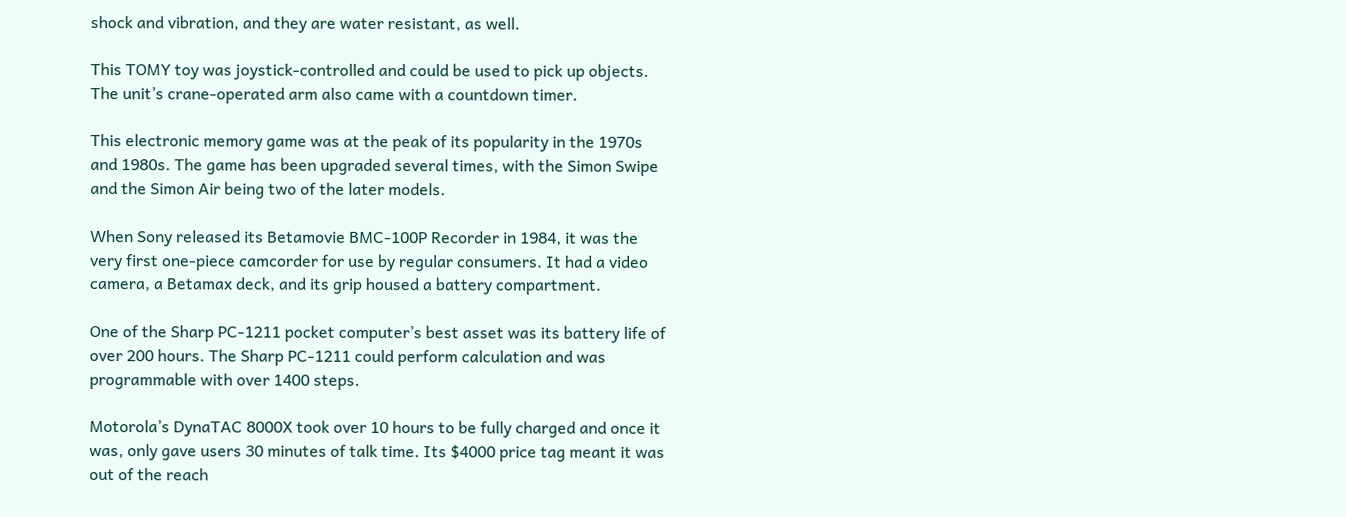shock and vibration, and they are water resistant, as well.

This TOMY toy was joystick-controlled and could be used to pick up objects. The unit’s crane-operated arm also came with a countdown timer.

This electronic memory game was at the peak of its popularity in the 1970s and 1980s. The game has been upgraded several times, with the Simon Swipe and the Simon Air being two of the later models.

When Sony released its Betamovie BMC-100P Recorder in 1984, it was the very first one-piece camcorder for use by regular consumers. It had a video camera, a Betamax deck, and its grip housed a battery compartment.

One of the Sharp PC-1211 pocket computer’s best asset was its battery life of over 200 hours. The Sharp PC-1211 could perform calculation and was programmable with over 1400 steps.

Motorola’s DynaTAC 8000X took over 10 hours to be fully charged and once it was, only gave users 30 minutes of talk time. Its $4000 price tag meant it was out of the reach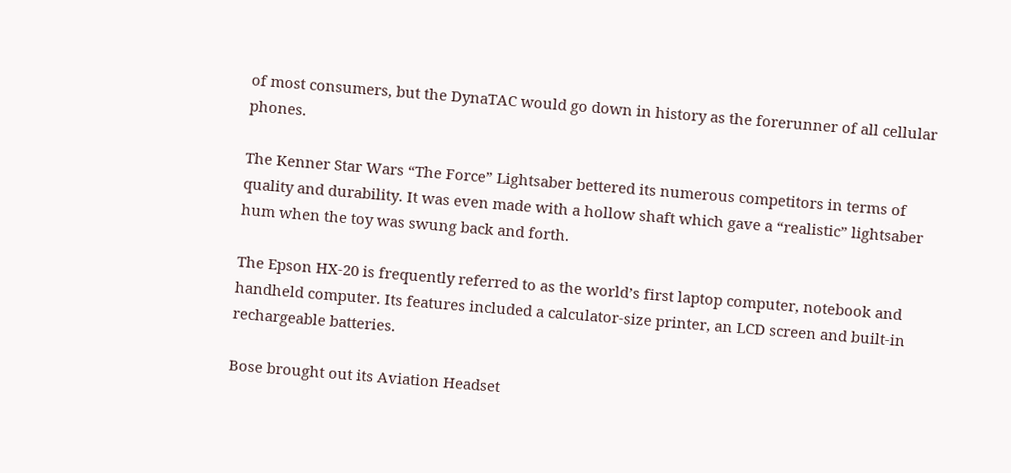of most consumers, but the DynaTAC would go down in history as the forerunner of all cellular phones.

The Kenner Star Wars “The Force” Lightsaber bettered its numerous competitors in terms of quality and durability. It was even made with a hollow shaft which gave a “realistic” lightsaber hum when the toy was swung back and forth.

The Epson HX-20 is frequently referred to as the world’s first laptop computer, notebook and handheld computer. Its features included a calculator-size printer, an LCD screen and built-in rechargeable batteries.

Bose brought out its Aviation Headset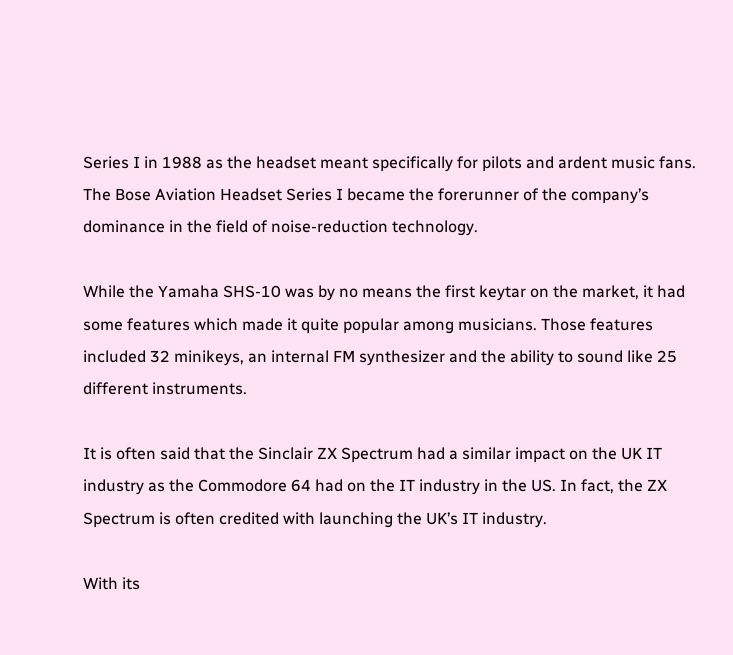Series I in 1988 as the headset meant specifically for pilots and ardent music fans. The Bose Aviation Headset Series I became the forerunner of the company’s dominance in the field of noise-reduction technology.

While the Yamaha SHS-10 was by no means the first keytar on the market, it had some features which made it quite popular among musicians. Those features included 32 minikeys, an internal FM synthesizer and the ability to sound like 25 different instruments.

It is often said that the Sinclair ZX Spectrum had a similar impact on the UK IT industry as the Commodore 64 had on the IT industry in the US. In fact, the ZX Spectrum is often credited with launching the UK’s IT industry.

With its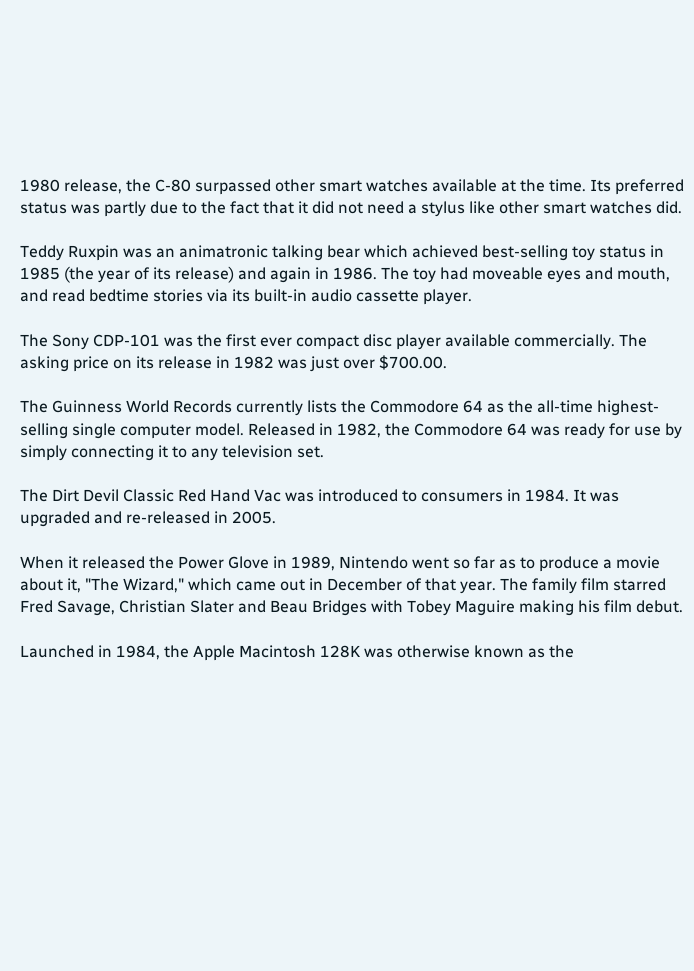1980 release, the C-80 surpassed other smart watches available at the time. Its preferred status was partly due to the fact that it did not need a stylus like other smart watches did.

Teddy Ruxpin was an animatronic talking bear which achieved best-selling toy status in 1985 (the year of its release) and again in 1986. The toy had moveable eyes and mouth, and read bedtime stories via its built-in audio cassette player.

The Sony CDP-101 was the first ever compact disc player available commercially. The asking price on its release in 1982 was just over $700.00.

The Guinness World Records currently lists the Commodore 64 as the all-time highest-selling single computer model. Released in 1982, the Commodore 64 was ready for use by simply connecting it to any television set.

The Dirt Devil Classic Red Hand Vac was introduced to consumers in 1984. It was upgraded and re-released in 2005.

When it released the Power Glove in 1989, Nintendo went so far as to produce a movie about it, "The Wizard," which came out in December of that year. The family film starred Fred Savage, Christian Slater and Beau Bridges with Tobey Maguire making his film debut.

Launched in 1984, the Apple Macintosh 128K was otherwise known as the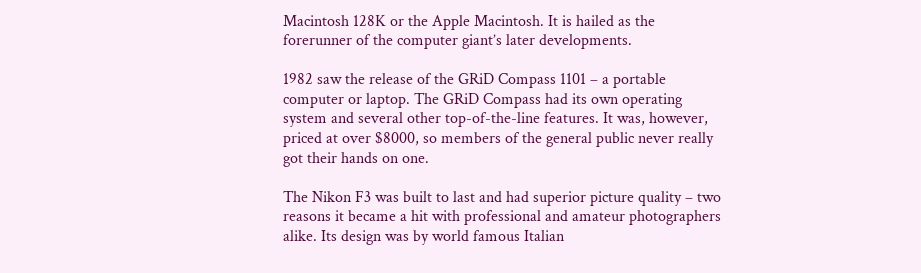Macintosh 128K or the Apple Macintosh. It is hailed as the forerunner of the computer giant’s later developments.

1982 saw the release of the GRiD Compass 1101 – a portable computer or laptop. The GRiD Compass had its own operating system and several other top-of-the-line features. It was, however, priced at over $8000, so members of the general public never really got their hands on one.

The Nikon F3 was built to last and had superior picture quality – two reasons it became a hit with professional and amateur photographers alike. Its design was by world famous Italian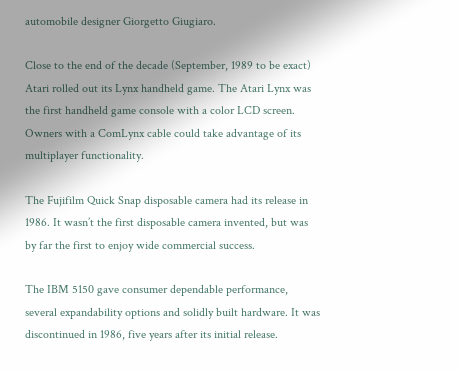automobile designer Giorgetto Giugiaro.

Close to the end of the decade (September, 1989 to be exact) Atari rolled out its Lynx handheld game. The Atari Lynx was the first handheld game console with a color LCD screen. Owners with a ComLynx cable could take advantage of its multiplayer functionality.

The Fujifilm Quick Snap disposable camera had its release in 1986. It wasn’t the first disposable camera invented, but was by far the first to enjoy wide commercial success.

The IBM 5150 gave consumer dependable performance, several expandability options and solidly built hardware. It was discontinued in 1986, five years after its initial release.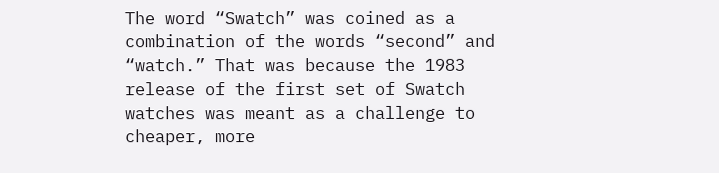The word “Swatch” was coined as a combination of the words “second” and “watch.” That was because the 1983 release of the first set of Swatch watches was meant as a challenge to cheaper, more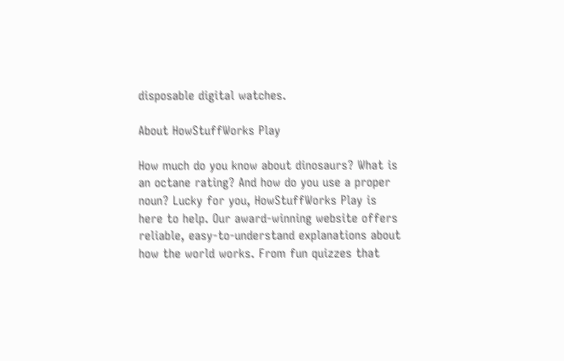disposable digital watches.

About HowStuffWorks Play

How much do you know about dinosaurs? What is an octane rating? And how do you use a proper noun? Lucky for you, HowStuffWorks Play is here to help. Our award-winning website offers reliable, easy-to-understand explanations about how the world works. From fun quizzes that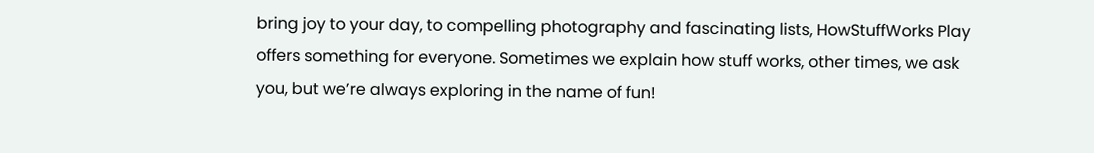bring joy to your day, to compelling photography and fascinating lists, HowStuffWorks Play offers something for everyone. Sometimes we explain how stuff works, other times, we ask you, but we’re always exploring in the name of fun!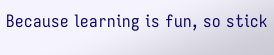Because learning is fun, so stick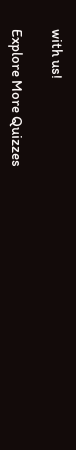with us!

Explore More Quizzes